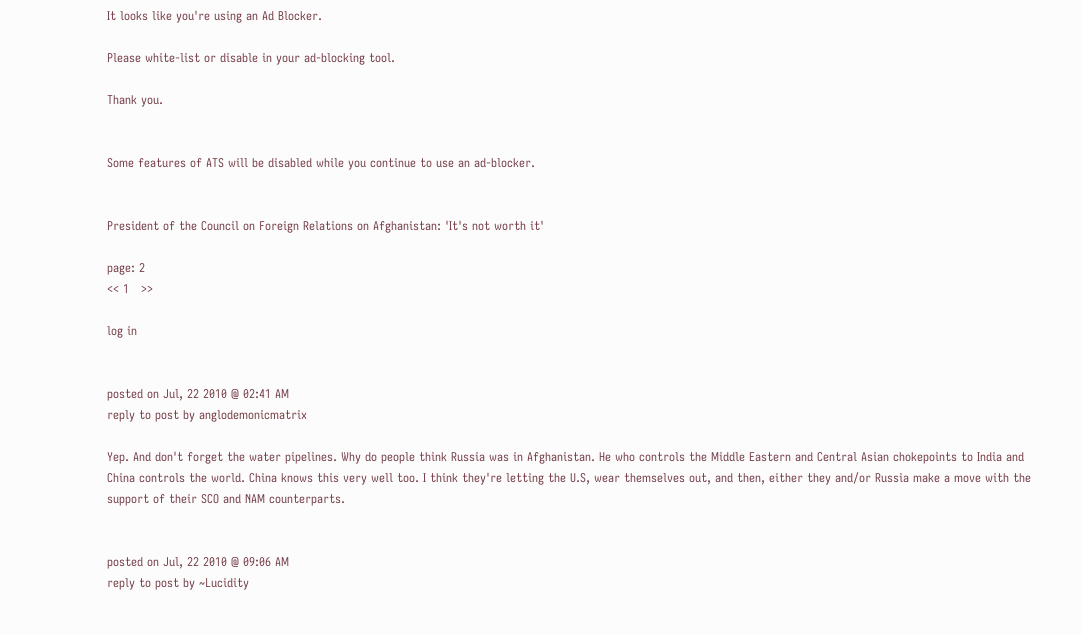It looks like you're using an Ad Blocker.

Please white-list or disable in your ad-blocking tool.

Thank you.


Some features of ATS will be disabled while you continue to use an ad-blocker.


President of the Council on Foreign Relations on Afghanistan: 'It's not worth it'

page: 2
<< 1   >>

log in


posted on Jul, 22 2010 @ 02:41 AM
reply to post by anglodemonicmatrix

Yep. And don't forget the water pipelines. Why do people think Russia was in Afghanistan. He who controls the Middle Eastern and Central Asian chokepoints to India and China controls the world. China knows this very well too. I think they're letting the U.S, wear themselves out, and then, either they and/or Russia make a move with the support of their SCO and NAM counterparts.


posted on Jul, 22 2010 @ 09:06 AM
reply to post by ~Lucidity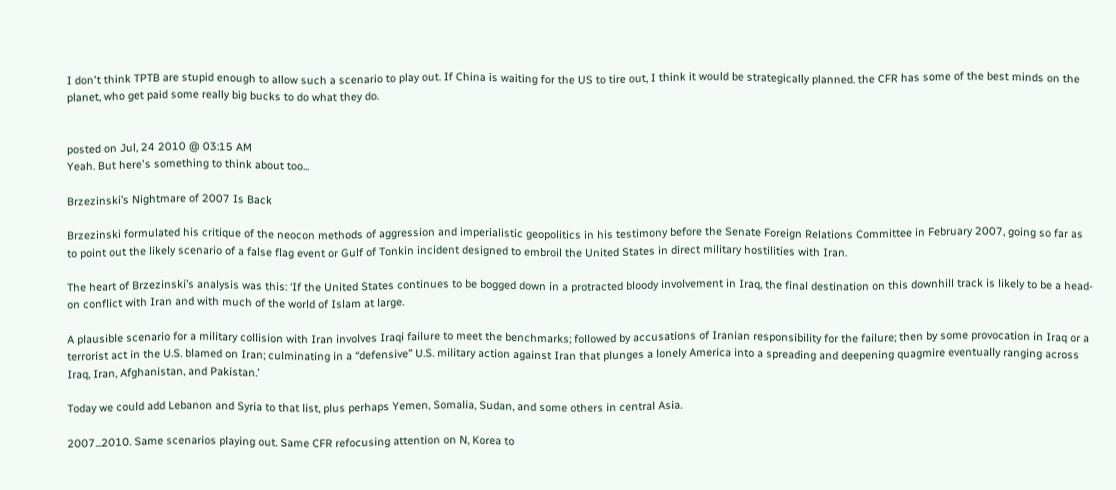I don't think TPTB are stupid enough to allow such a scenario to play out. If China is waiting for the US to tire out, I think it would be strategically planned. the CFR has some of the best minds on the planet, who get paid some really big bucks to do what they do.


posted on Jul, 24 2010 @ 03:15 AM
Yeah. But here's something to think about too...

Brzezinski’s Nightmare of 2007 Is Back

Brzezinski formulated his critique of the neocon methods of aggression and imperialistic geopolitics in his testimony before the Senate Foreign Relations Committee in February 2007, going so far as to point out the likely scenario of a false flag event or Gulf of Tonkin incident designed to embroil the United States in direct military hostilities with Iran.

The heart of Brzezinski’s analysis was this: ‘If the United States continues to be bogged down in a protracted bloody involvement in Iraq, the final destination on this downhill track is likely to be a head-on conflict with Iran and with much of the world of Islam at large.

A plausible scenario for a military collision with Iran involves Iraqi failure to meet the benchmarks; followed by accusations of Iranian responsibility for the failure; then by some provocation in Iraq or a terrorist act in the U.S. blamed on Iran; culminating in a “defensive” U.S. military action against Iran that plunges a lonely America into a spreading and deepening quagmire eventually ranging across Iraq, Iran, Afghanistan, and Pakistan.’

Today we could add Lebanon and Syria to that list, plus perhaps Yemen, Somalia, Sudan, and some others in central Asia.

2007...2010. Same scenarios playing out. Same CFR refocusing attention on N, Korea to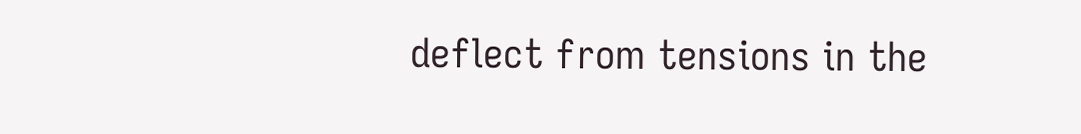deflect from tensions in the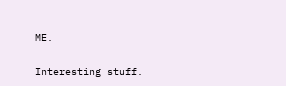ME.

Interesting stuff.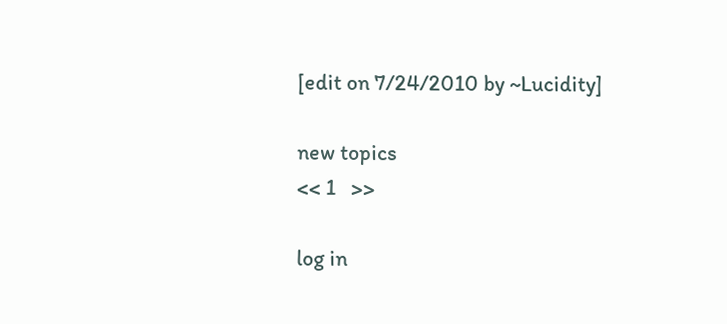[edit on 7/24/2010 by ~Lucidity]

new topics
<< 1   >>

log in